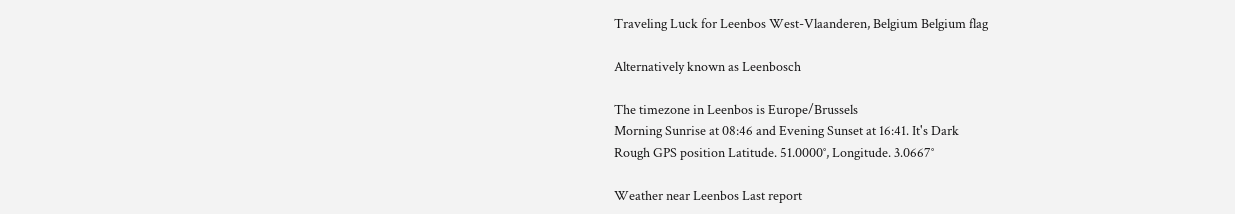Traveling Luck for Leenbos West-Vlaanderen, Belgium Belgium flag

Alternatively known as Leenbosch

The timezone in Leenbos is Europe/Brussels
Morning Sunrise at 08:46 and Evening Sunset at 16:41. It's Dark
Rough GPS position Latitude. 51.0000°, Longitude. 3.0667°

Weather near Leenbos Last report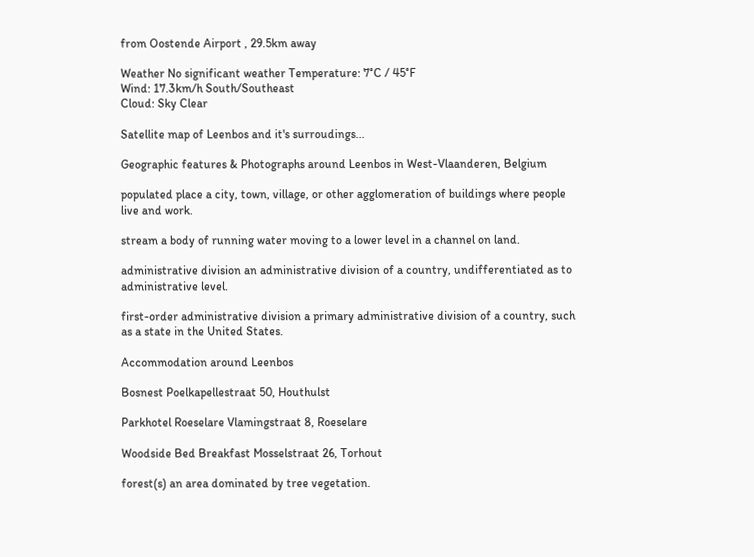from Oostende Airport , 29.5km away

Weather No significant weather Temperature: 7°C / 45°F
Wind: 17.3km/h South/Southeast
Cloud: Sky Clear

Satellite map of Leenbos and it's surroudings...

Geographic features & Photographs around Leenbos in West-Vlaanderen, Belgium

populated place a city, town, village, or other agglomeration of buildings where people live and work.

stream a body of running water moving to a lower level in a channel on land.

administrative division an administrative division of a country, undifferentiated as to administrative level.

first-order administrative division a primary administrative division of a country, such as a state in the United States.

Accommodation around Leenbos

Bosnest Poelkapellestraat 50, Houthulst

Parkhotel Roeselare Vlamingstraat 8, Roeselare

Woodside Bed Breakfast Mosselstraat 26, Torhout

forest(s) an area dominated by tree vegetation.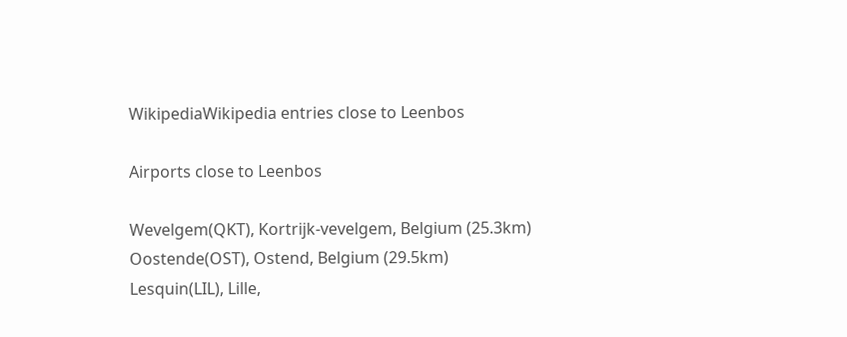WikipediaWikipedia entries close to Leenbos

Airports close to Leenbos

Wevelgem(QKT), Kortrijk-vevelgem, Belgium (25.3km)
Oostende(OST), Ostend, Belgium (29.5km)
Lesquin(LIL), Lille,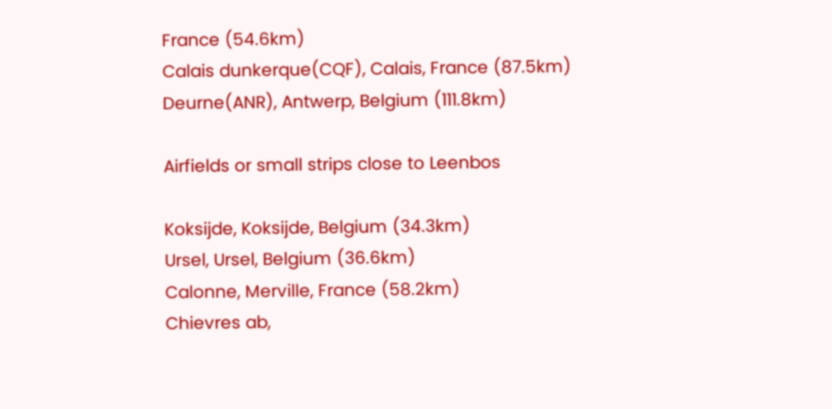France (54.6km)
Calais dunkerque(CQF), Calais, France (87.5km)
Deurne(ANR), Antwerp, Belgium (111.8km)

Airfields or small strips close to Leenbos

Koksijde, Koksijde, Belgium (34.3km)
Ursel, Ursel, Belgium (36.6km)
Calonne, Merville, France (58.2km)
Chievres ab,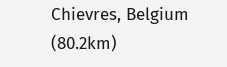Chievres, Belgium (80.2km)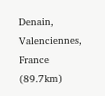Denain, Valenciennes, France (89.7km)